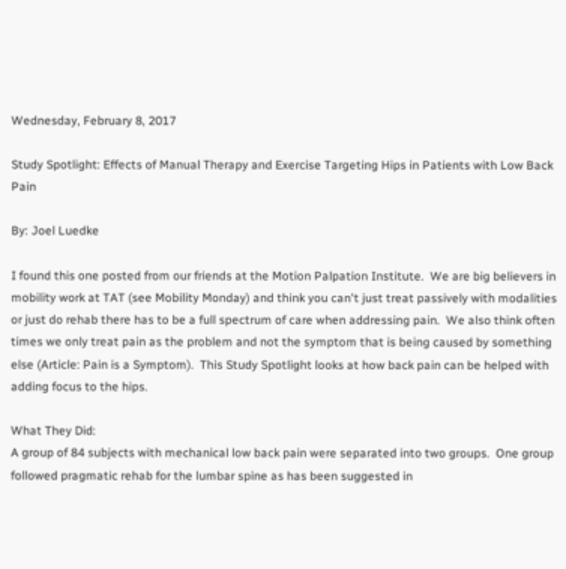Wednesday, February 8, 2017

Study Spotlight: Effects of Manual Therapy and Exercise Targeting Hips in Patients with Low Back Pain

By: Joel Luedke

I found this one posted from our friends at the Motion Palpation Institute.  We are big believers in mobility work at TAT (see Mobility Monday) and think you can't just treat passively with modalities or just do rehab there has to be a full spectrum of care when addressing pain.  We also think often times we only treat pain as the problem and not the symptom that is being caused by something else (Article: Pain is a Symptom).  This Study Spotlight looks at how back pain can be helped with adding focus to the hips.

What They Did:
A group of 84 subjects with mechanical low back pain were separated into two groups.  One group followed pragmatic rehab for the lumbar spine as has been suggested in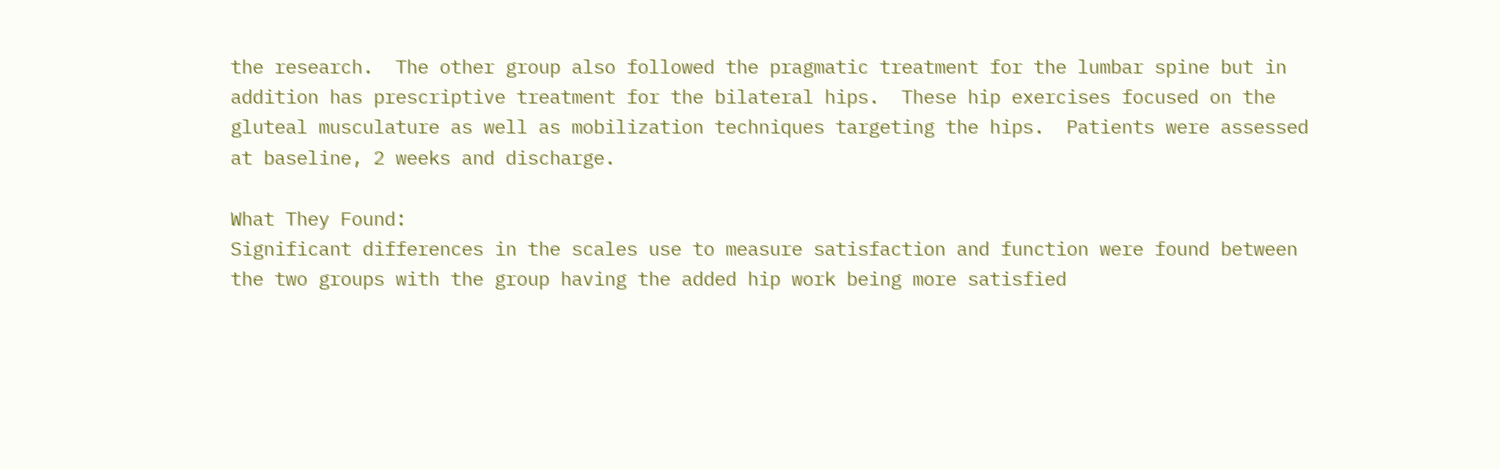the research.  The other group also followed the pragmatic treatment for the lumbar spine but in addition has prescriptive treatment for the bilateral hips.  These hip exercises focused on the gluteal musculature as well as mobilization techniques targeting the hips.  Patients were assessed at baseline, 2 weeks and discharge.

What They Found:
Significant differences in the scales use to measure satisfaction and function were found between the two groups with the group having the added hip work being more satisfied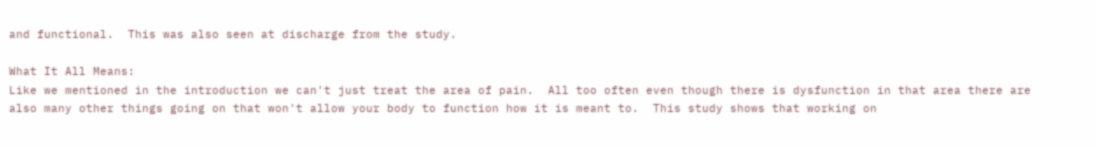and functional.  This was also seen at discharge from the study.

What It All Means:
Like we mentioned in the introduction we can't just treat the area of pain.  All too often even though there is dysfunction in that area there are also many other things going on that won't allow your body to function how it is meant to.  This study shows that working on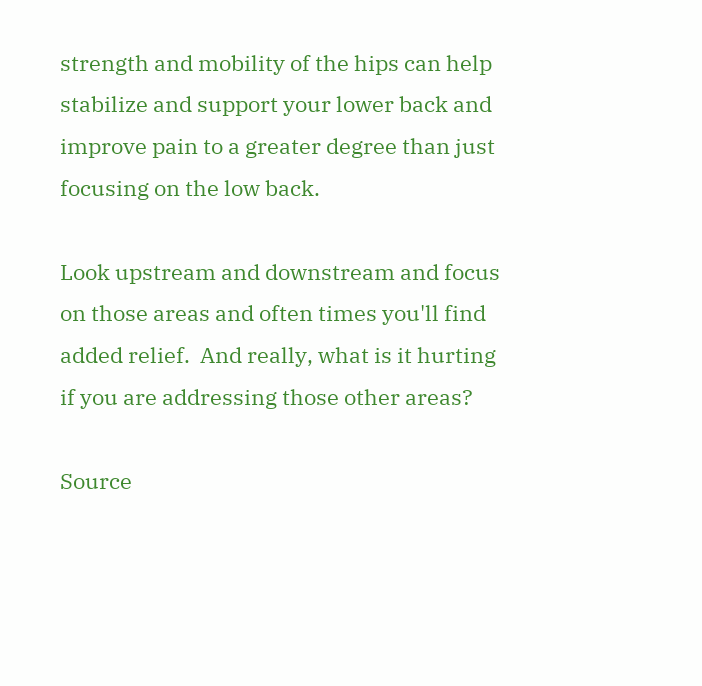strength and mobility of the hips can help stabilize and support your lower back and improve pain to a greater degree than just focusing on the low back.

Look upstream and downstream and focus on those areas and often times you'll find added relief.  And really, what is it hurting if you are addressing those other areas?

Source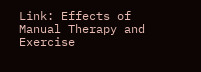Link: Effects of Manual Therapy and Exercise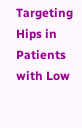Targeting Hips in Patients with Low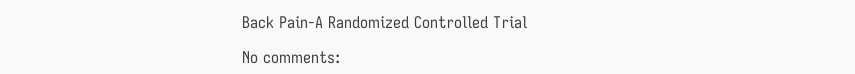Back Pain-A Randomized Controlled Trial

No comments: